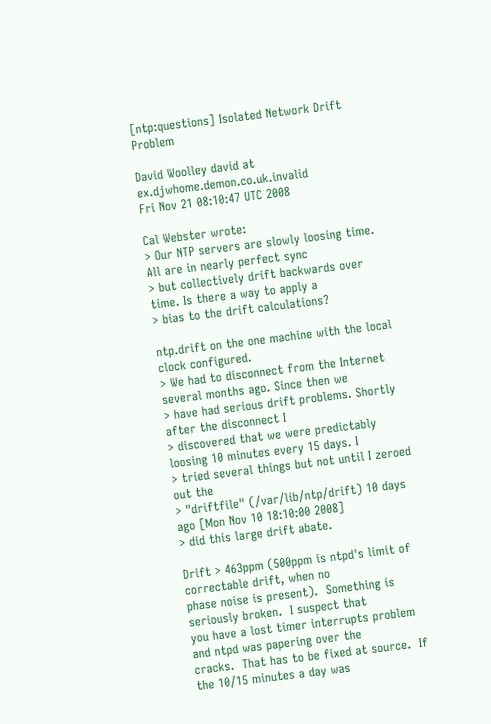[ntp:questions] Isolated Network Drift Problem

David Woolley david at ex.djwhome.demon.co.uk.invalid
Fri Nov 21 08:10:47 UTC 2008

Cal Webster wrote:
> Our NTP servers are slowly loosing time. All are in nearly perfect sync
> but collectively drift backwards over time. Is there a way to apply a
> bias to the drift calculations?

ntp.drift on the one machine with the local clock configured.
> We had to disconnect from the Internet several months ago. Since then we
> have had serious drift problems. Shortly after the disconnect I
> discovered that we were predictably loosing 10 minutes every 15 days. I
> tried several things but not until I zeroed out the
> "driftfile" (/var/lib/ntp/drift) 10 days ago [Mon Nov 10 18:10:00 2008]
> did this large drift abate.

Drift > 463ppm (500ppm is ntpd's limit of correctable drift, when no
phase noise is present).  Something is seriously broken.  I suspect that
you have a lost timer interrupts problem and ntpd was papering over the
cracks.  That has to be fixed at source.  If the 10/15 minutes a day was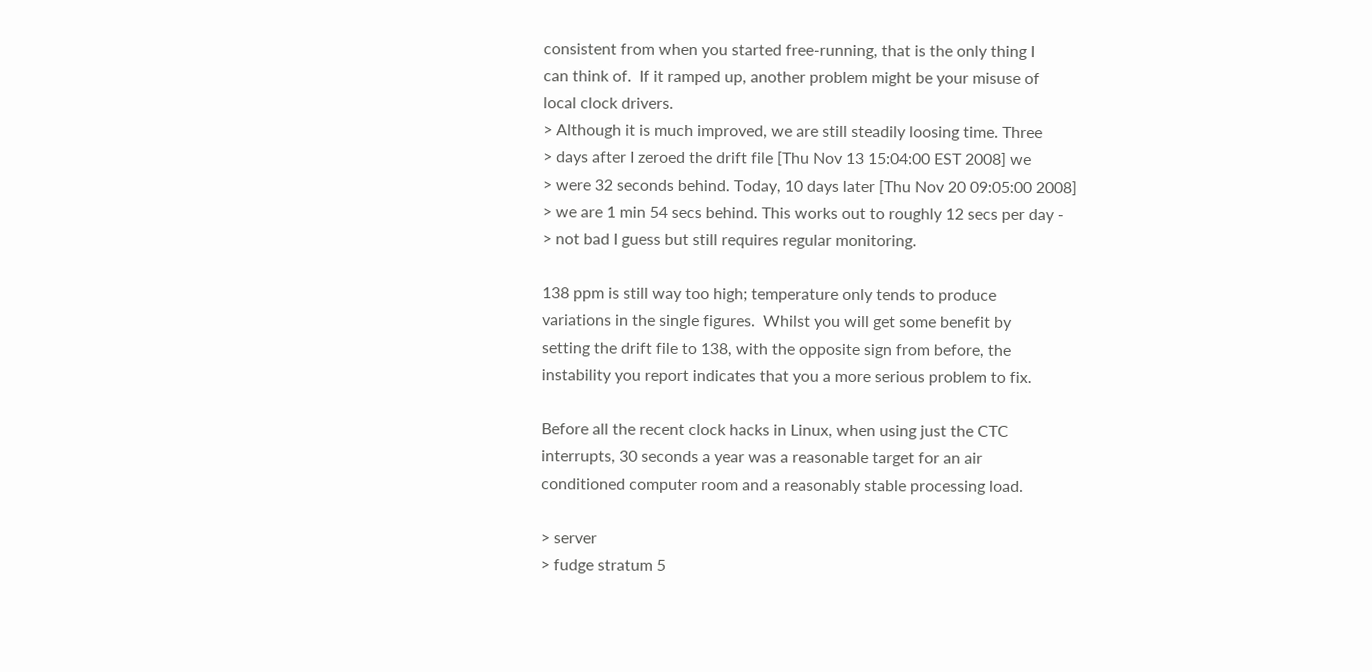consistent from when you started free-running, that is the only thing I
can think of.  If it ramped up, another problem might be your misuse of
local clock drivers.
> Although it is much improved, we are still steadily loosing time. Three
> days after I zeroed the drift file [Thu Nov 13 15:04:00 EST 2008] we
> were 32 seconds behind. Today, 10 days later [Thu Nov 20 09:05:00 2008]
> we are 1 min 54 secs behind. This works out to roughly 12 secs per day -
> not bad I guess but still requires regular monitoring.

138 ppm is still way too high; temperature only tends to produce
variations in the single figures.  Whilst you will get some benefit by
setting the drift file to 138, with the opposite sign from before, the
instability you report indicates that you a more serious problem to fix.

Before all the recent clock hacks in Linux, when using just the CTC
interrupts, 30 seconds a year was a reasonable target for an air
conditioned computer room and a reasonably stable processing load.

> server
> fudge stratum 5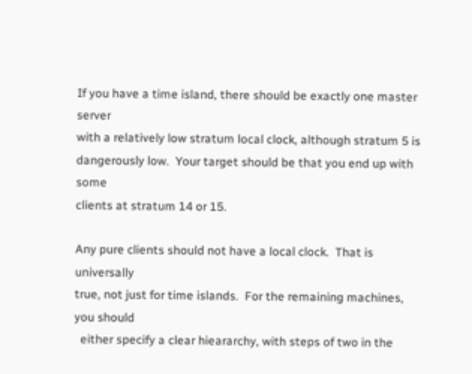If you have a time island, there should be exactly one master server
with a relatively low stratum local clock, although stratum 5 is
dangerously low.  Your target should be that you end up with some
clients at stratum 14 or 15.

Any pure clients should not have a local clock.  That is universally
true, not just for time islands.  For the remaining machines, you should
  either specify a clear hieararchy, with steps of two in the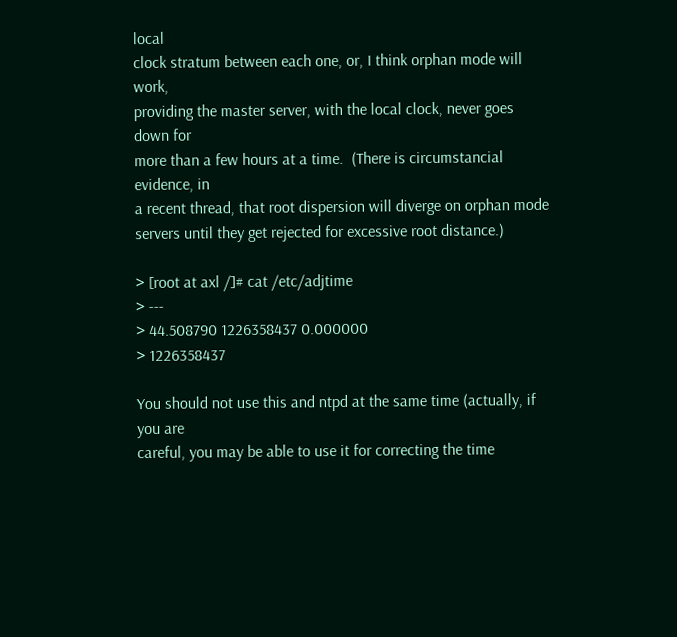local
clock stratum between each one, or, I think orphan mode will work,
providing the master server, with the local clock, never goes down for
more than a few hours at a time.  (There is circumstancial evidence, in
a recent thread, that root dispersion will diverge on orphan mode
servers until they get rejected for excessive root distance.)

> [root at axl /]# cat /etc/adjtime
> ---
> 44.508790 1226358437 0.000000
> 1226358437

You should not use this and ntpd at the same time (actually, if you are
careful, you may be able to use it for correcting the time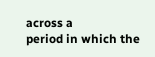across a
period in which the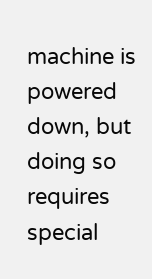machine is powered down, but doing so requires
special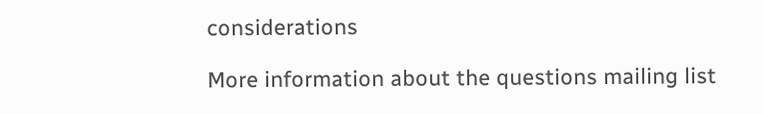considerations

More information about the questions mailing list